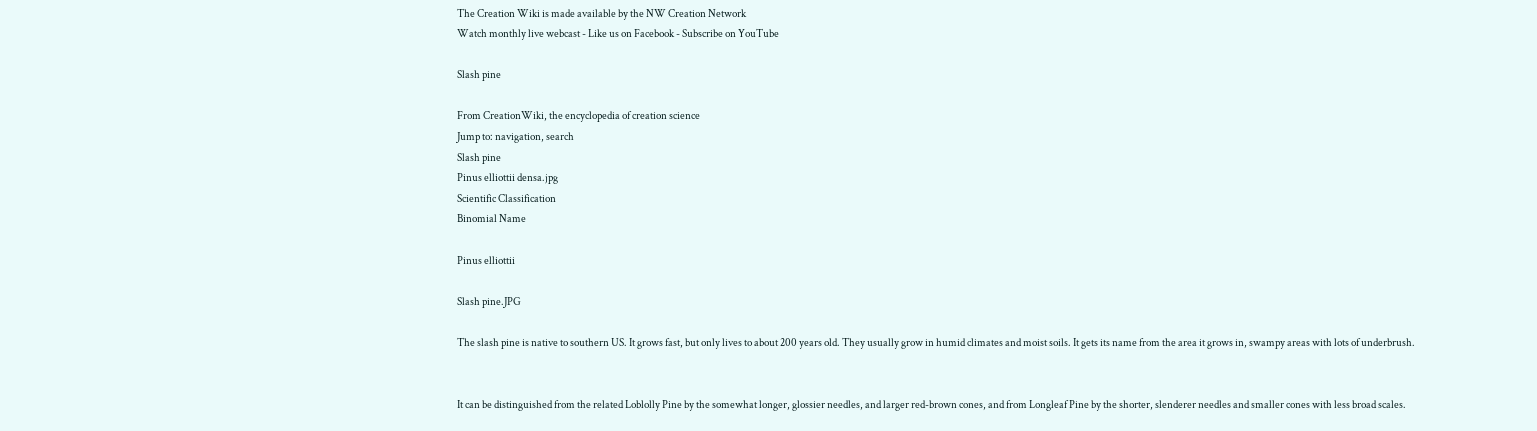The Creation Wiki is made available by the NW Creation Network
Watch monthly live webcast - Like us on Facebook - Subscribe on YouTube

Slash pine

From CreationWiki, the encyclopedia of creation science
Jump to: navigation, search
Slash pine
Pinus elliottii densa.jpg
Scientific Classification
Binomial Name

Pinus elliottii

Slash pine.JPG

The slash pine is native to southern US. It grows fast, but only lives to about 200 years old. They usually grow in humid climates and moist soils. It gets its name from the area it grows in, swampy areas with lots of underbrush.


It can be distinguished from the related Loblolly Pine by the somewhat longer, glossier needles, and larger red-brown cones, and from Longleaf Pine by the shorter, slenderer needles and smaller cones with less broad scales.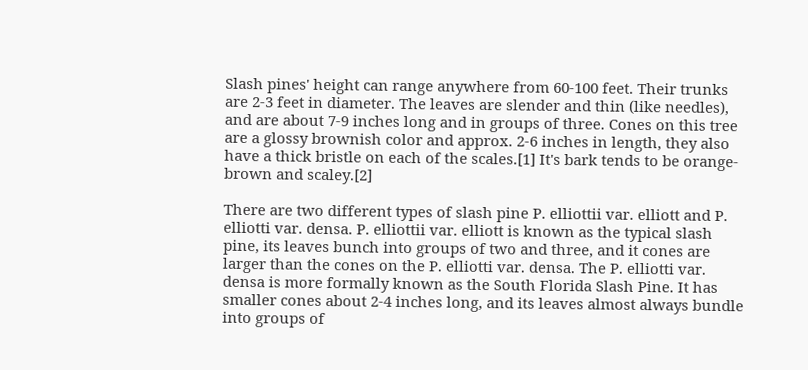Slash pines' height can range anywhere from 60-100 feet. Their trunks are 2-3 feet in diameter. The leaves are slender and thin (like needles), and are about 7-9 inches long and in groups of three. Cones on this tree are a glossy brownish color and approx. 2-6 inches in length, they also have a thick bristle on each of the scales.[1] It's bark tends to be orange-brown and scaley.[2]

There are two different types of slash pine P. elliottii var. elliott and P. elliotti var. densa. P. elliottii var. elliott is known as the typical slash pine, its leaves bunch into groups of two and three, and it cones are larger than the cones on the P. elliotti var. densa. The P. elliotti var. densa is more formally known as the South Florida Slash Pine. It has smaller cones about 2-4 inches long, and its leaves almost always bundle into groups of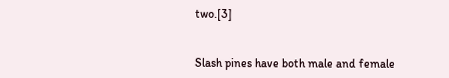two.[3]


Slash pines have both male and female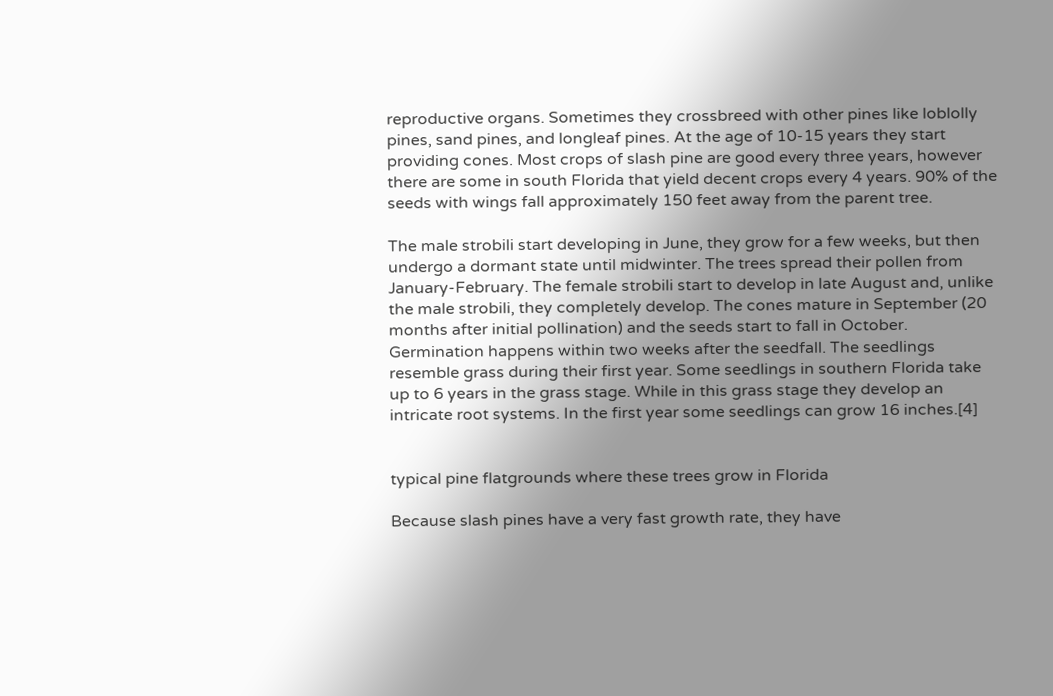reproductive organs. Sometimes they crossbreed with other pines like loblolly pines, sand pines, and longleaf pines. At the age of 10-15 years they start providing cones. Most crops of slash pine are good every three years, however there are some in south Florida that yield decent crops every 4 years. 90% of the seeds with wings fall approximately 150 feet away from the parent tree.

The male strobili start developing in June, they grow for a few weeks, but then undergo a dormant state until midwinter. The trees spread their pollen from January-February. The female strobili start to develop in late August and, unlike the male strobili, they completely develop. The cones mature in September (20 months after initial pollination) and the seeds start to fall in October. Germination happens within two weeks after the seedfall. The seedlings resemble grass during their first year. Some seedlings in southern Florida take up to 6 years in the grass stage. While in this grass stage they develop an intricate root systems. In the first year some seedlings can grow 16 inches.[4]


typical pine flatgrounds where these trees grow in Florida

Because slash pines have a very fast growth rate, they have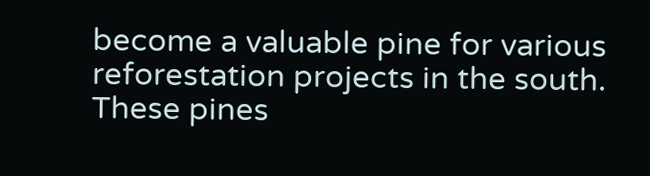become a valuable pine for various reforestation projects in the south. These pines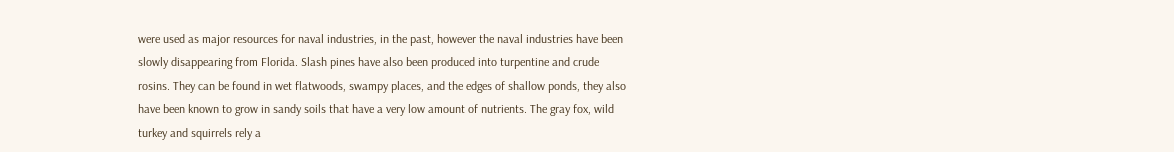were used as major resources for naval industries, in the past, however the naval industries have been slowly disappearing from Florida. Slash pines have also been produced into turpentine and crude rosins. They can be found in wet flatwoods, swampy places, and the edges of shallow ponds, they also have been known to grow in sandy soils that have a very low amount of nutrients. The gray fox, wild turkey and squirrels rely a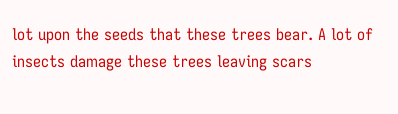lot upon the seeds that these trees bear. A lot of insects damage these trees leaving scars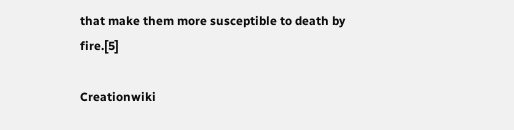that make them more susceptible to death by fire.[5]

Creationwiki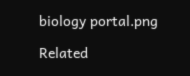biology portal.png

Related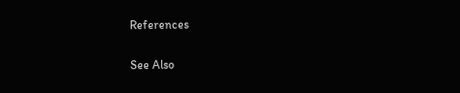References

See Also